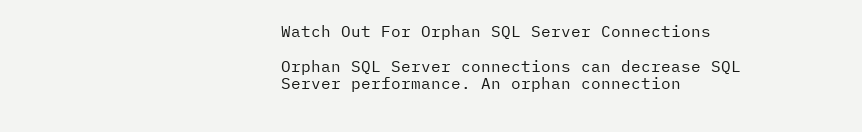Watch Out For Orphan SQL Server Connections

Orphan SQL Server connections can decrease SQL Server performance. An orphan connection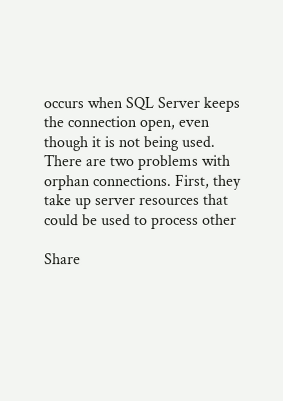occurs when SQL Server keeps the connection open, even though it is not being used. There are two problems with orphan connections. First, they take up server resources that could be used to process other

Share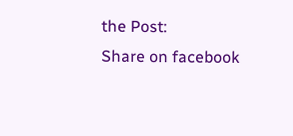the Post:
Share on facebook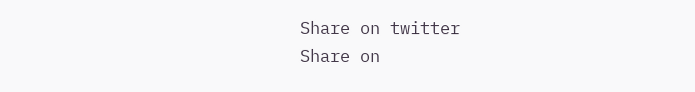Share on twitter
Share on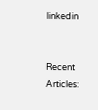linkedin


Recent Articles: